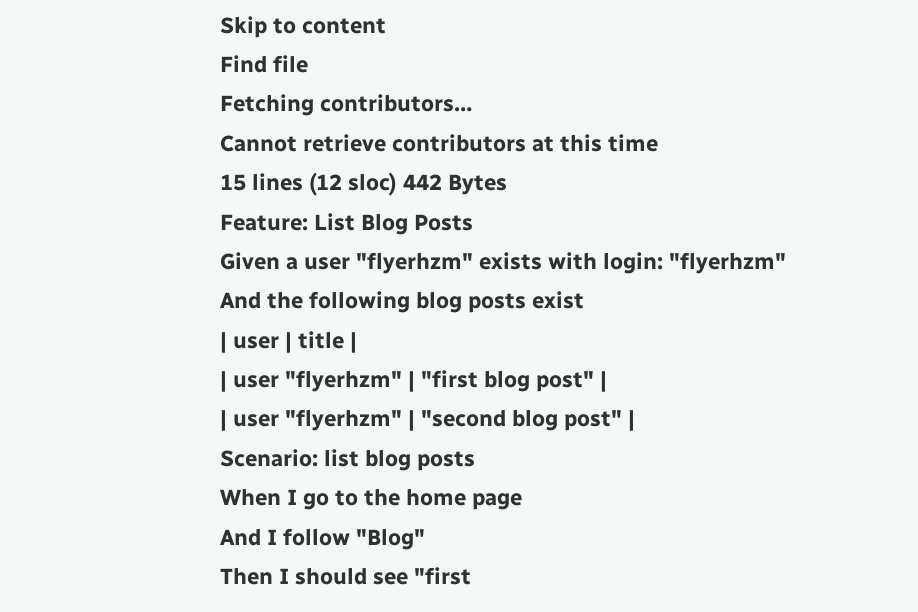Skip to content
Find file
Fetching contributors…
Cannot retrieve contributors at this time
15 lines (12 sloc) 442 Bytes
Feature: List Blog Posts
Given a user "flyerhzm" exists with login: "flyerhzm"
And the following blog posts exist
| user | title |
| user "flyerhzm" | "first blog post" |
| user "flyerhzm" | "second blog post" |
Scenario: list blog posts
When I go to the home page
And I follow "Blog"
Then I should see "first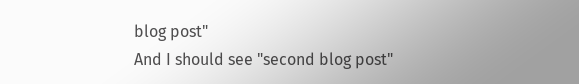blog post"
And I should see "second blog post"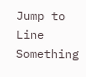Jump to Line
Something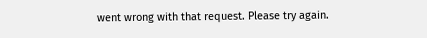went wrong with that request. Please try again.